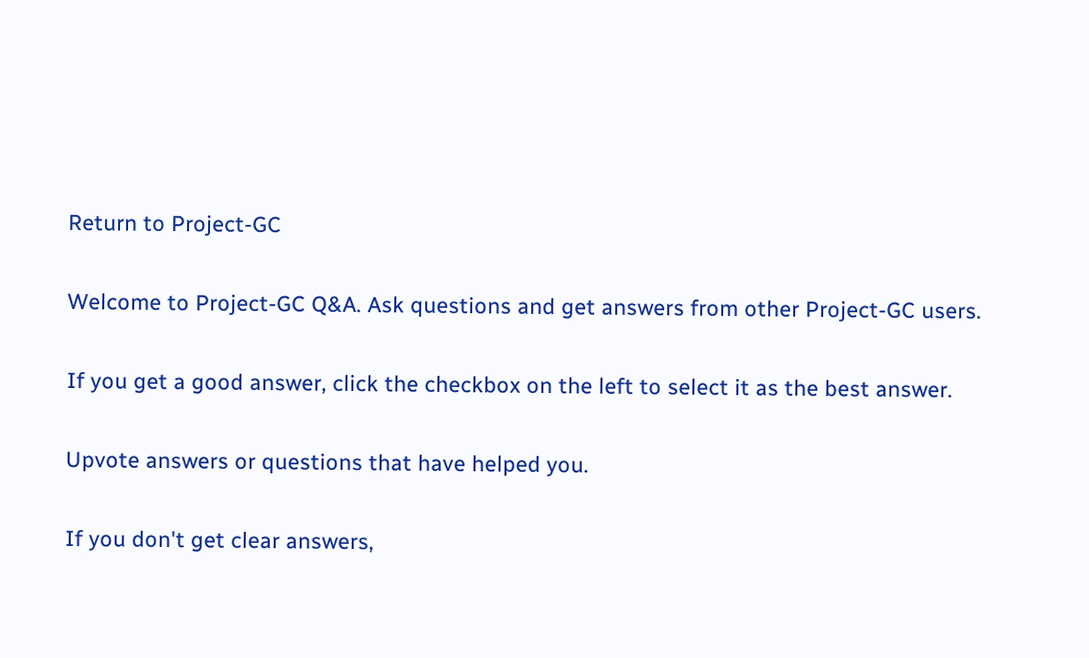Return to Project-GC

Welcome to Project-GC Q&A. Ask questions and get answers from other Project-GC users.

If you get a good answer, click the checkbox on the left to select it as the best answer.

Upvote answers or questions that have helped you.

If you don't get clear answers,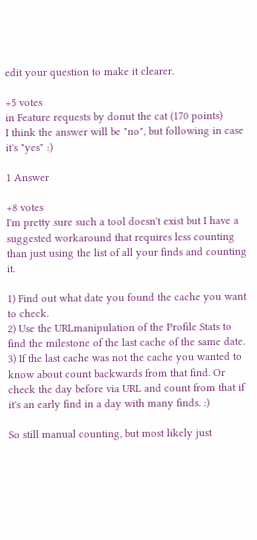edit your question to make it clearer.

+5 votes
in Feature requests by donut the cat (170 points)
I think the answer will be "no", but following in case it's "yes" :)

1 Answer

+8 votes
I'm pretty sure such a tool doesn't exist but I have a suggested workaround that requires less counting than just using the list of all your finds and counting it.

1) Find out what date you found the cache you want to check.
2) Use the URLmanipulation of the Profile Stats to find the milestone of the last cache of the same date.
3) If the last cache was not the cache you wanted to know about count backwards from that find. Or check the day before via URL and count from that if it's an early find in a day with many finds. :)

So still manual counting, but most likely just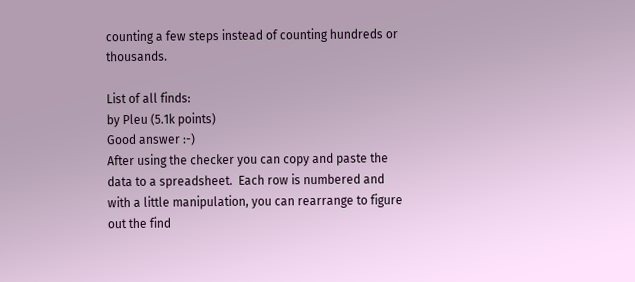counting a few steps instead of counting hundreds or thousands.

List of all finds:
by Pleu (5.1k points)
Good answer :-)
After using the checker you can copy and paste the data to a spreadsheet.  Each row is numbered and with a little manipulation, you can rearrange to figure out the find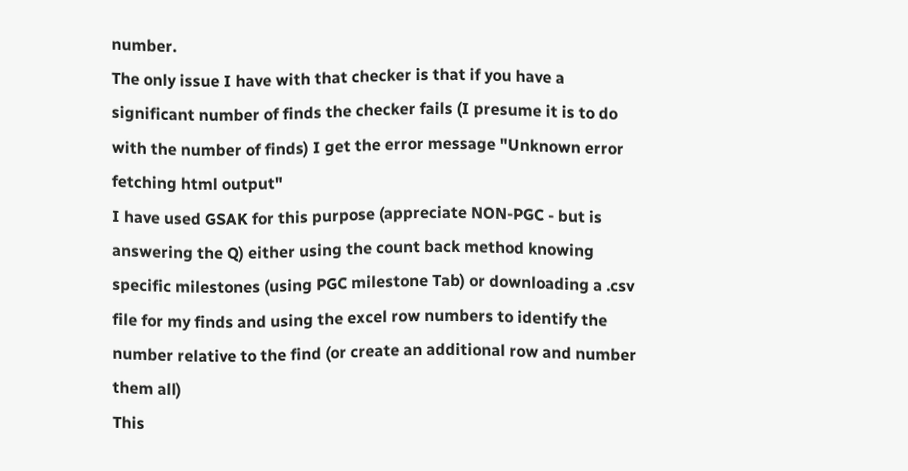number.
The only issue I have with that checker is that if you have a significant number of finds the checker fails (I presume it is to do with the number of finds) I get the error message "Unknown error fetching html output"
I have used GSAK for this purpose (appreciate NON-PGC - but is answering the Q) either using the count back method knowing specific milestones (using PGC milestone Tab) or downloading a .csv file for my finds and using the excel row numbers to identify the number relative to the find (or create an additional row and number them all)
This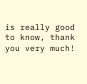is really good to know, thank you very much!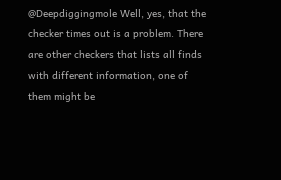@Deepdiggingmole Well, yes, that the checker times out is a problem. There are other checkers that lists all finds with different information, one of them might be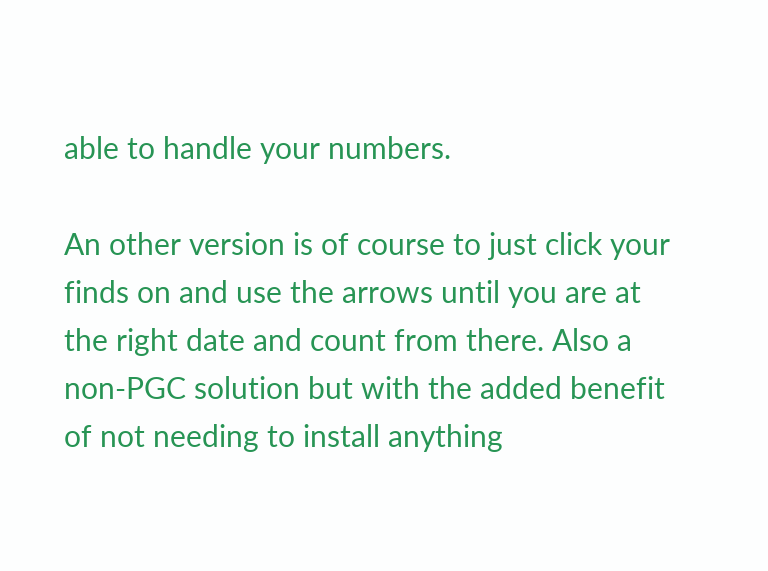able to handle your numbers.

An other version is of course to just click your finds on and use the arrows until you are at the right date and count from there. Also a non-PGC solution but with the added benefit of not needing to install anything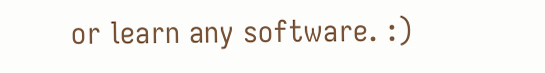or learn any software. :)